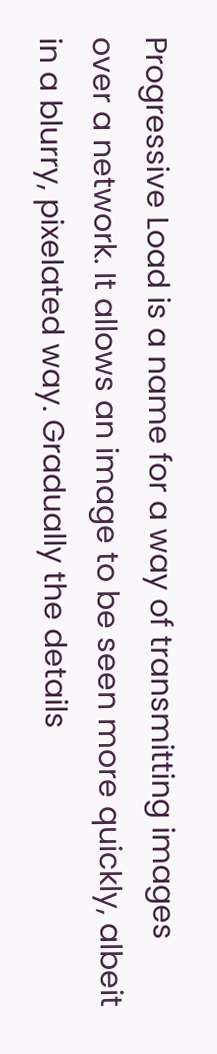Progressive Load is a name for a way of transmitting images over a network. It allows an image to be seen more quickly, albeit in a blurry, pixelated way. Gradually the details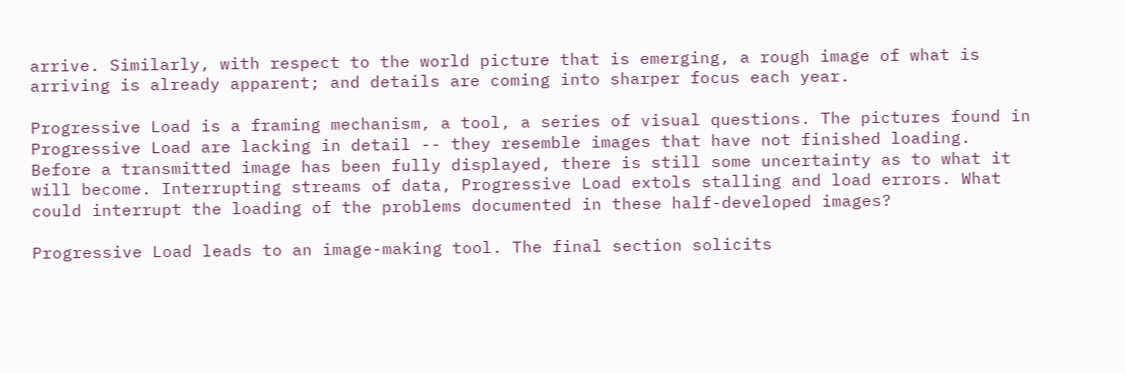arrive. Similarly, with respect to the world picture that is emerging, a rough image of what is arriving is already apparent; and details are coming into sharper focus each year.

Progressive Load is a framing mechanism, a tool, a series of visual questions. The pictures found in Progressive Load are lacking in detail -- they resemble images that have not finished loading. Before a transmitted image has been fully displayed, there is still some uncertainty as to what it will become. Interrupting streams of data, Progressive Load extols stalling and load errors. What could interrupt the loading of the problems documented in these half-developed images?

Progressive Load leads to an image-making tool. The final section solicits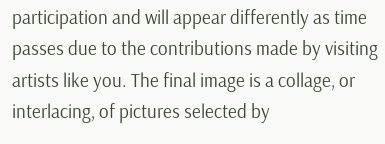participation and will appear differently as time passes due to the contributions made by visiting artists like you. The final image is a collage, or interlacing, of pictures selected by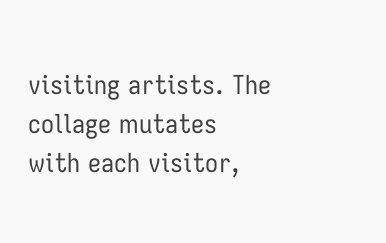visiting artists. The collage mutates with each visitor,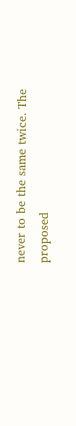never to be the same twice. The proposed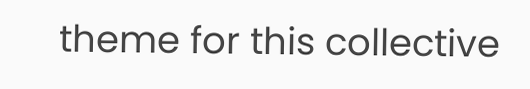theme for this collective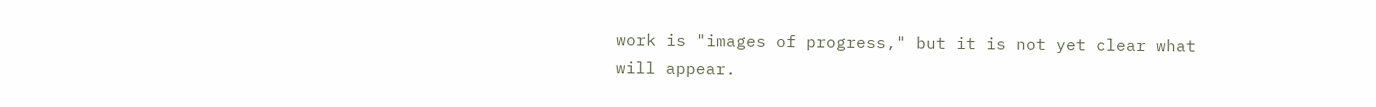work is "images of progress," but it is not yet clear what will appear.